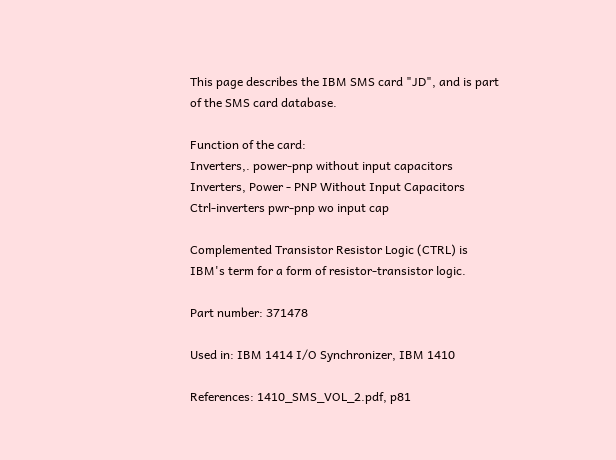This page describes the IBM SMS card "JD", and is part of the SMS card database.

Function of the card:
Inverters,. power-pnp without input capacitors
Inverters, Power - PNP Without Input Capacitors
Ctrl-inverters pwr-pnp wo input cap

Complemented Transistor Resistor Logic (CTRL) is IBM's term for a form of resistor-transistor logic.

Part number: 371478

Used in: IBM 1414 I/O Synchronizer, IBM 1410

References: 1410_SMS_VOL_2.pdf, p81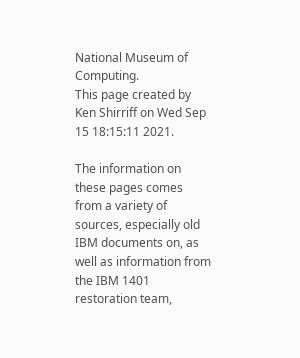National Museum of Computing.
This page created by Ken Shirriff on Wed Sep 15 18:15:11 2021.

The information on these pages comes from a variety of sources, especially old IBM documents on, as well as information from the IBM 1401 restoration team,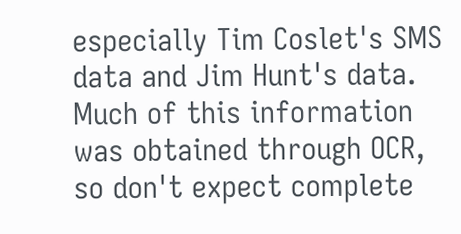especially Tim Coslet's SMS data and Jim Hunt's data. Much of this information was obtained through OCR, so don't expect complete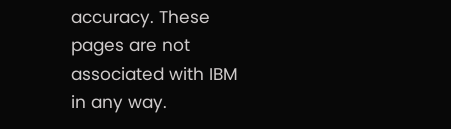accuracy. These pages are not associated with IBM in any way.